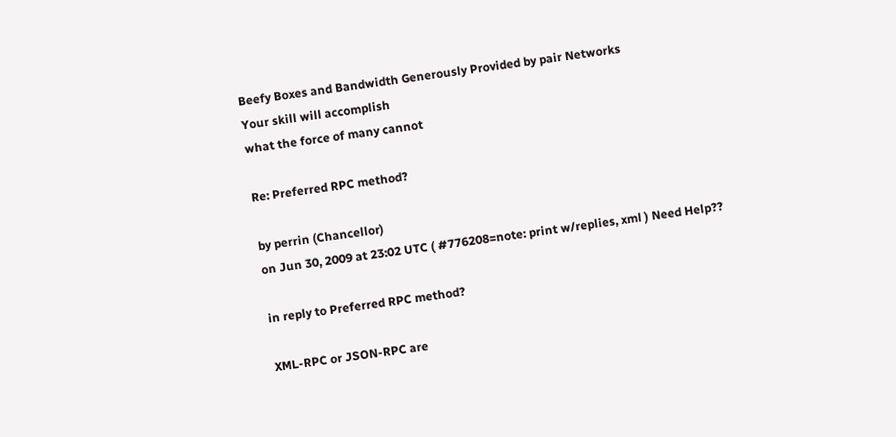Beefy Boxes and Bandwidth Generously Provided by pair Networks
Your skill will accomplish
what the force of many cannot

Re: Preferred RPC method?

by perrin (Chancellor)
on Jun 30, 2009 at 23:02 UTC ( #776208=note: print w/replies, xml ) Need Help??

in reply to Preferred RPC method?

XML-RPC or JSON-RPC are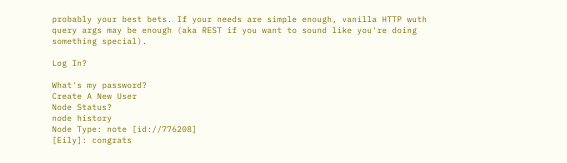probably your best bets. If your needs are simple enough, vanilla HTTP wuth query args may be enough (aka REST if you want to sound like you're doing something special).

Log In?

What's my password?
Create A New User
Node Status?
node history
Node Type: note [id://776208]
[Eily]: congrats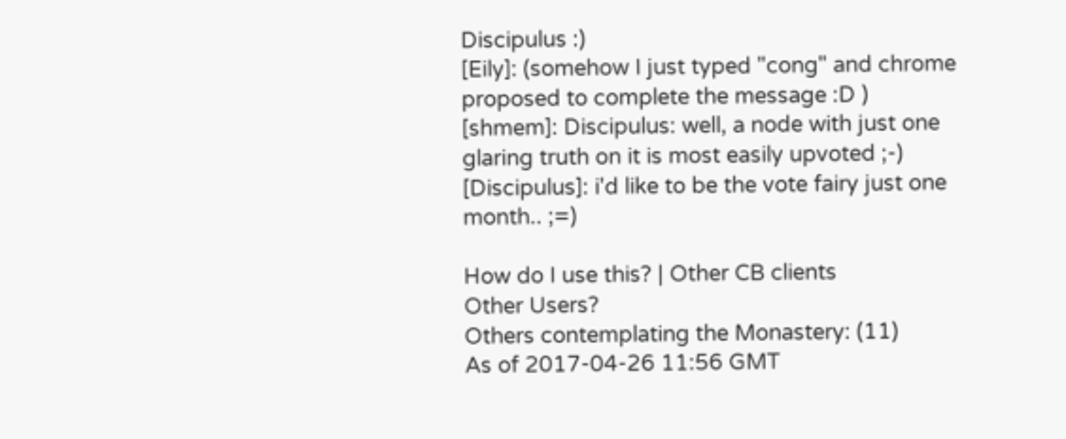Discipulus :)
[Eily]: (somehow I just typed "cong" and chrome proposed to complete the message :D )
[shmem]: Discipulus: well, a node with just one glaring truth on it is most easily upvoted ;-)
[Discipulus]: i'd like to be the vote fairy just one month.. ;=)

How do I use this? | Other CB clients
Other Users?
Others contemplating the Monastery: (11)
As of 2017-04-26 11:56 GMT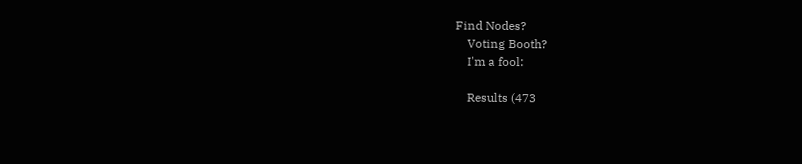Find Nodes?
    Voting Booth?
    I'm a fool:

    Results (473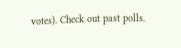votes). Check out past polls.